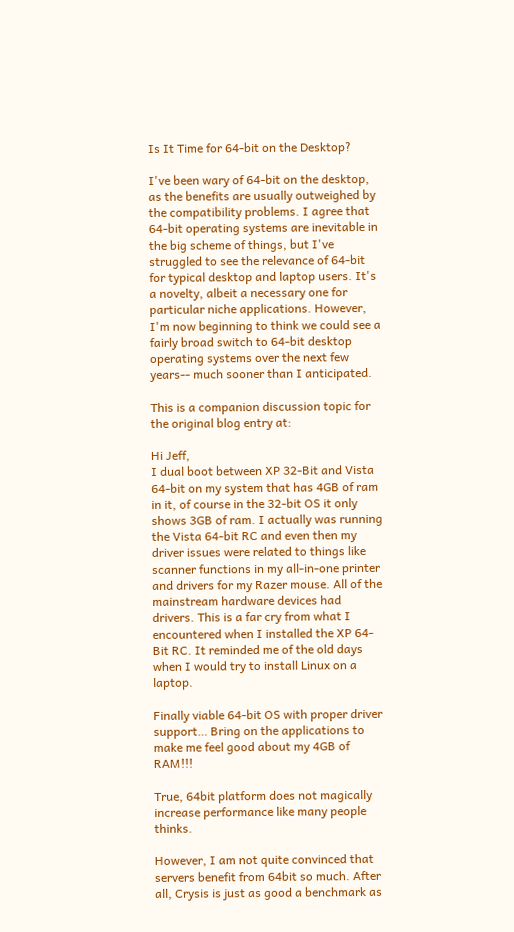Is It Time for 64-bit on the Desktop?

I've been wary of 64-bit on the desktop, as the benefits are usually outweighed by the compatibility problems. I agree that 64-bit operating systems are inevitable in the big scheme of things, but I've struggled to see the relevance of 64-bit for typical desktop and laptop users. It's a novelty, albeit a necessary one for particular niche applications. However, I'm now beginning to think we could see a fairly broad switch to 64-bit desktop operating systems over the next few years-- much sooner than I anticipated.

This is a companion discussion topic for the original blog entry at:

Hi Jeff,
I dual boot between XP 32-Bit and Vista 64-bit on my system that has 4GB of ram in it, of course in the 32-bit OS it only shows 3GB of ram. I actually was running the Vista 64-bit RC and even then my driver issues were related to things like scanner functions in my all-in-one printer and drivers for my Razer mouse. All of the mainstream hardware devices had drivers. This is a far cry from what I encountered when I installed the XP 64-Bit RC. It reminded me of the old days when I would try to install Linux on a laptop.

Finally viable 64-bit OS with proper driver support… Bring on the applications to make me feel good about my 4GB of RAM!!!

True, 64bit platform does not magically increase performance like many people thinks.

However, I am not quite convinced that servers benefit from 64bit so much. After all, Crysis is just as good a benchmark as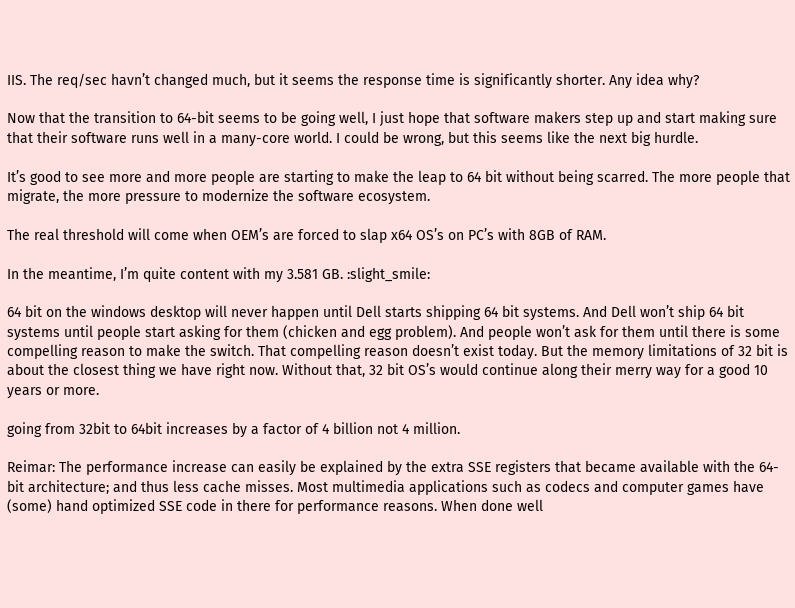IIS. The req/sec havn’t changed much, but it seems the response time is significantly shorter. Any idea why?

Now that the transition to 64-bit seems to be going well, I just hope that software makers step up and start making sure that their software runs well in a many-core world. I could be wrong, but this seems like the next big hurdle.

It’s good to see more and more people are starting to make the leap to 64 bit without being scarred. The more people that migrate, the more pressure to modernize the software ecosystem.

The real threshold will come when OEM’s are forced to slap x64 OS’s on PC’s with 8GB of RAM.

In the meantime, I’m quite content with my 3.581 GB. :slight_smile:

64 bit on the windows desktop will never happen until Dell starts shipping 64 bit systems. And Dell won’t ship 64 bit systems until people start asking for them (chicken and egg problem). And people won’t ask for them until there is some compelling reason to make the switch. That compelling reason doesn’t exist today. But the memory limitations of 32 bit is about the closest thing we have right now. Without that, 32 bit OS’s would continue along their merry way for a good 10 years or more.

going from 32bit to 64bit increases by a factor of 4 billion not 4 million.

Reimar: The performance increase can easily be explained by the extra SSE registers that became available with the 64-bit architecture; and thus less cache misses. Most multimedia applications such as codecs and computer games have (some) hand optimized SSE code in there for performance reasons. When done well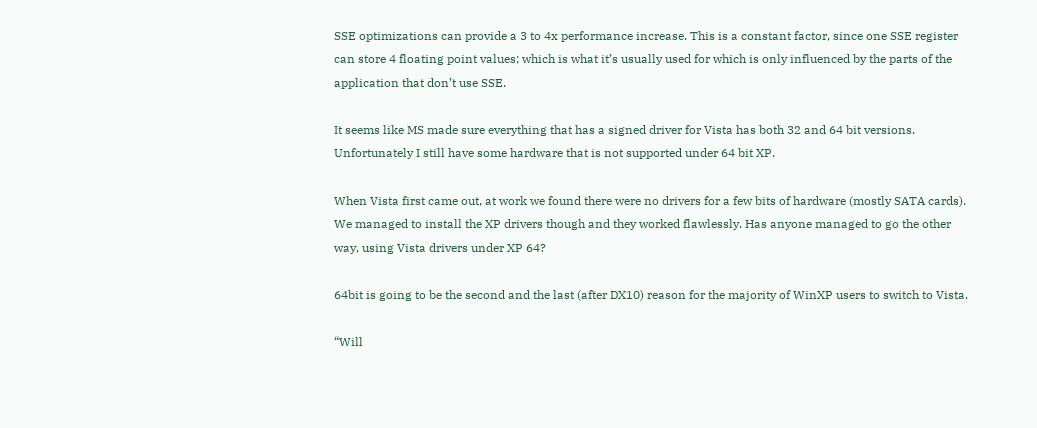SSE optimizations can provide a 3 to 4x performance increase. This is a constant factor, since one SSE register can store 4 floating point values; which is what it’s usually used for which is only influenced by the parts of the application that don’t use SSE.

It seems like MS made sure everything that has a signed driver for Vista has both 32 and 64 bit versions. Unfortunately I still have some hardware that is not supported under 64 bit XP.

When Vista first came out, at work we found there were no drivers for a few bits of hardware (mostly SATA cards). We managed to install the XP drivers though and they worked flawlessly. Has anyone managed to go the other way, using Vista drivers under XP 64?

64bit is going to be the second and the last (after DX10) reason for the majority of WinXP users to switch to Vista.

“Will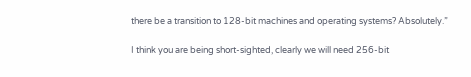there be a transition to 128-bit machines and operating systems? Absolutely.”

I think you are being short-sighted, clearly we will need 256-bit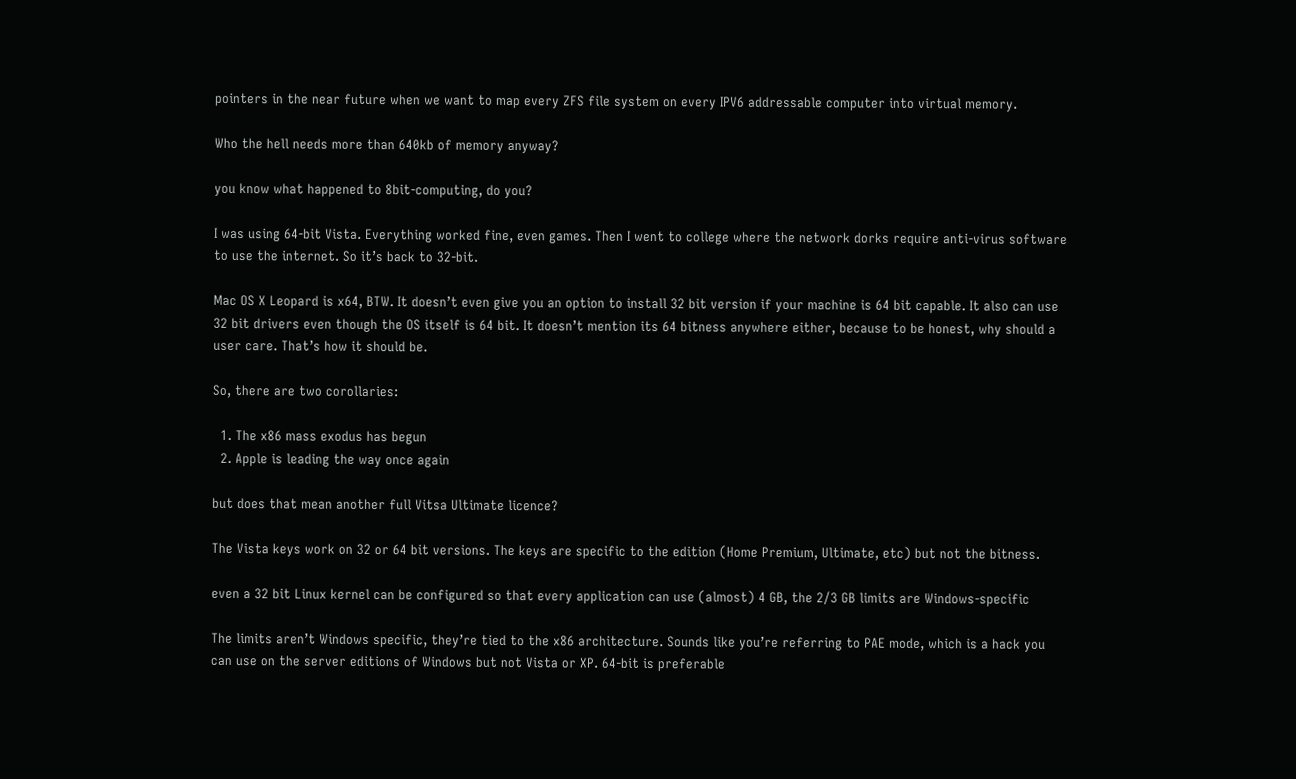pointers in the near future when we want to map every ZFS file system on every IPV6 addressable computer into virtual memory.

Who the hell needs more than 640kb of memory anyway?

you know what happened to 8bit-computing, do you?

I was using 64-bit Vista. Everything worked fine, even games. Then I went to college where the network dorks require anti-virus software to use the internet. So it’s back to 32-bit.

Mac OS X Leopard is x64, BTW. It doesn’t even give you an option to install 32 bit version if your machine is 64 bit capable. It also can use 32 bit drivers even though the OS itself is 64 bit. It doesn’t mention its 64 bitness anywhere either, because to be honest, why should a user care. That’s how it should be.

So, there are two corollaries:

  1. The x86 mass exodus has begun
  2. Apple is leading the way once again

but does that mean another full Vitsa Ultimate licence?

The Vista keys work on 32 or 64 bit versions. The keys are specific to the edition (Home Premium, Ultimate, etc) but not the bitness.

even a 32 bit Linux kernel can be configured so that every application can use (almost) 4 GB, the 2/3 GB limits are Windows-specific

The limits aren’t Windows specific, they’re tied to the x86 architecture. Sounds like you’re referring to PAE mode, which is a hack you can use on the server editions of Windows but not Vista or XP. 64-bit is preferable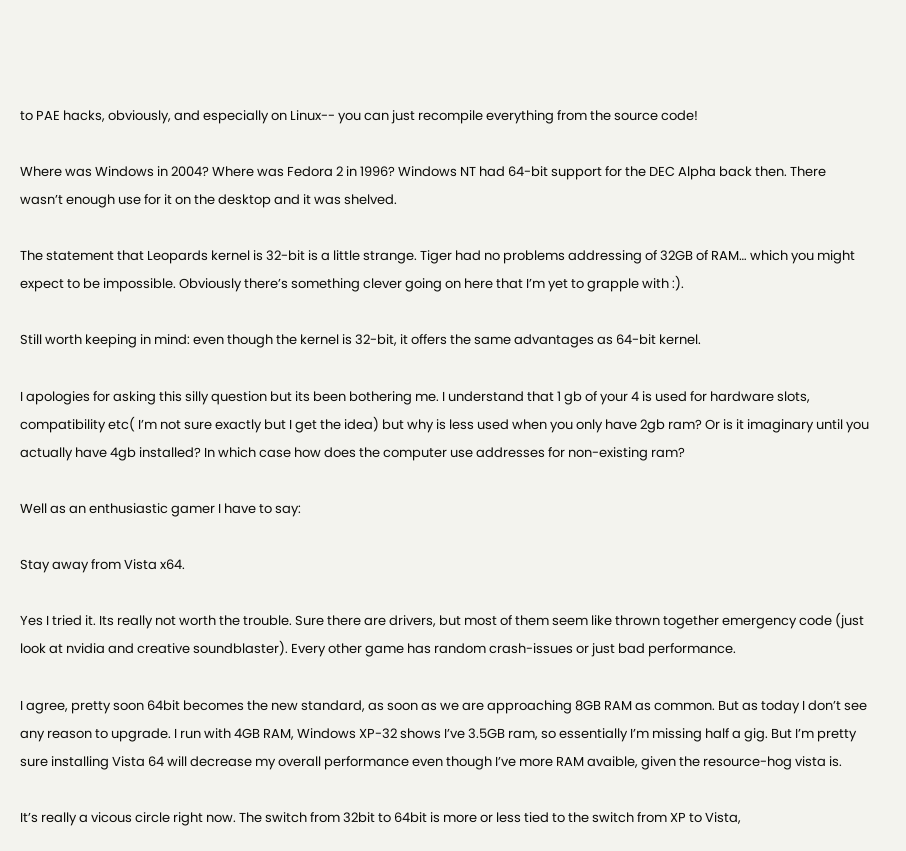to PAE hacks, obviously, and especially on Linux-- you can just recompile everything from the source code!

Where was Windows in 2004? Where was Fedora 2 in 1996? Windows NT had 64-bit support for the DEC Alpha back then. There wasn’t enough use for it on the desktop and it was shelved.

The statement that Leopards kernel is 32-bit is a little strange. Tiger had no problems addressing of 32GB of RAM… which you might expect to be impossible. Obviously there’s something clever going on here that I’m yet to grapple with :).

Still worth keeping in mind: even though the kernel is 32-bit, it offers the same advantages as 64-bit kernel.

I apologies for asking this silly question but its been bothering me. I understand that 1 gb of your 4 is used for hardware slots, compatibility etc( I’m not sure exactly but I get the idea) but why is less used when you only have 2gb ram? Or is it imaginary until you actually have 4gb installed? In which case how does the computer use addresses for non-existing ram?

Well as an enthusiastic gamer I have to say:

Stay away from Vista x64.

Yes I tried it. Its really not worth the trouble. Sure there are drivers, but most of them seem like thrown together emergency code (just look at nvidia and creative soundblaster). Every other game has random crash-issues or just bad performance.

I agree, pretty soon 64bit becomes the new standard, as soon as we are approaching 8GB RAM as common. But as today I don’t see any reason to upgrade. I run with 4GB RAM, Windows XP-32 shows I’ve 3.5GB ram, so essentially I’m missing half a gig. But I’m pretty sure installing Vista 64 will decrease my overall performance even though I’ve more RAM avaible, given the resource-hog vista is.

It’s really a vicous circle right now. The switch from 32bit to 64bit is more or less tied to the switch from XP to Vista,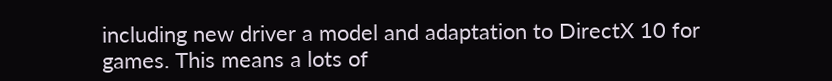including new driver a model and adaptation to DirectX 10 for games. This means a lots of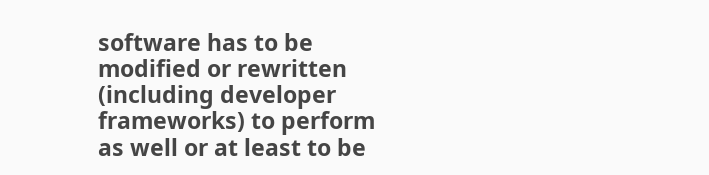software has to be modified or rewritten (including developer frameworks) to perform as well or at least to be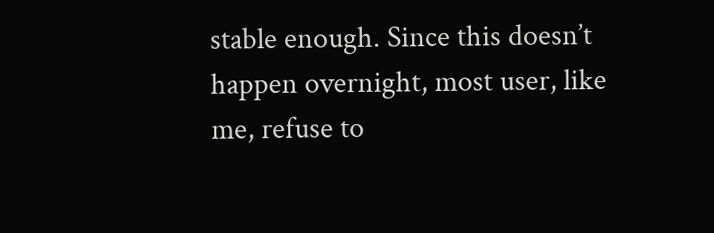stable enough. Since this doesn’t happen overnight, most user, like me, refuse to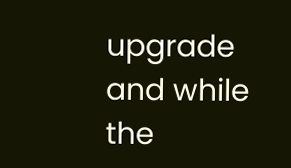upgrade and while the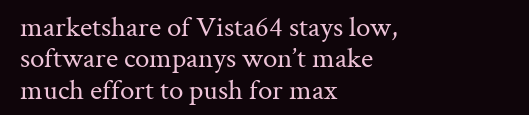marketshare of Vista64 stays low, software companys won’t make much effort to push for max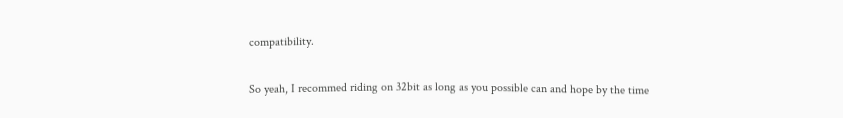compatibility.

So yeah, I recommed riding on 32bit as long as you possible can and hope by the time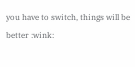you have to switch, things will be better :wink: